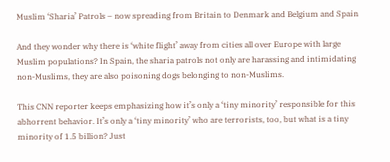Muslim ‘Sharia’ Patrols – now spreading from Britain to Denmark and Belgium and Spain

And they wonder why there is ‘white flight’ away from cities all over Europe with large Muslim populations? In Spain, the sharia patrols not only are harassing and intimidating non-Muslims, they are also poisoning dogs belonging to non-Muslims.

This CNN reporter keeps emphasizing how it’s only a ‘tiny minority’ responsible for this abhorrent behavior. It’s only a ‘tiny minority’ who are terrorists, too, but what is a tiny minority of 1.5 billion? Just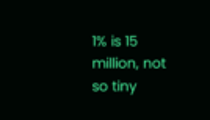1% is 15 million, not so tiny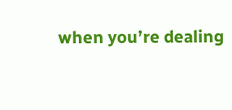when you’re dealing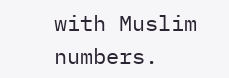with Muslim numbers.